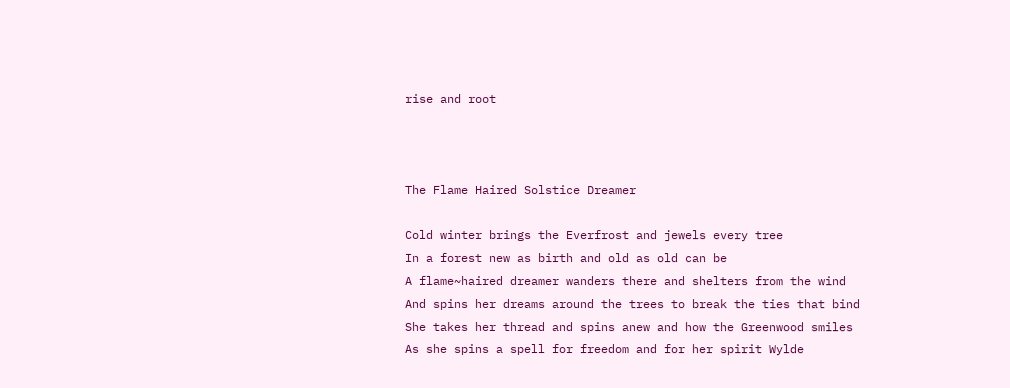rise and root



The Flame Haired Solstice Dreamer

Cold winter brings the Everfrost and jewels every tree
In a forest new as birth and old as old can be
A flame~haired dreamer wanders there and shelters from the wind
And spins her dreams around the trees to break the ties that bind
She takes her thread and spins anew and how the Greenwood smiles
As she spins a spell for freedom and for her spirit Wylde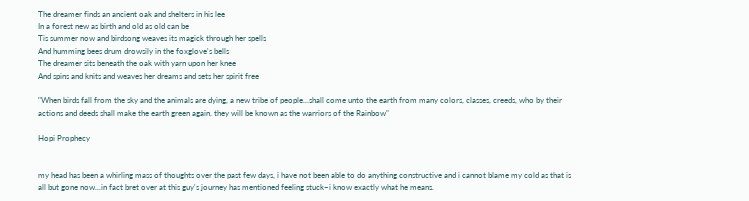The dreamer finds an ancient oak and shelters in his lee
In a forest new as birth and old as old can be
Tis summer now and birdsong weaves its magick through her spells
And humming bees drum drowsily in the foxglove's bells
The dreamer sits beneath the oak with yarn upon her knee
And spins and knits and weaves her dreams and sets her spirit free

"When birds fall from the sky and the animals are dying, a new tribe of people...shall come unto the earth from many colors, classes, creeds, who by their actions and deeds shall make the earth green again. they will be known as the warriors of the Rainbow"

Hopi Prophecy


my head has been a whirling mass of thoughts over the past few days, i have not been able to do anything constructive and i cannot blame my cold as that is all but gone now...in fact bret over at this guy's journey has mentioned feeling stuck~i know exactly what he means.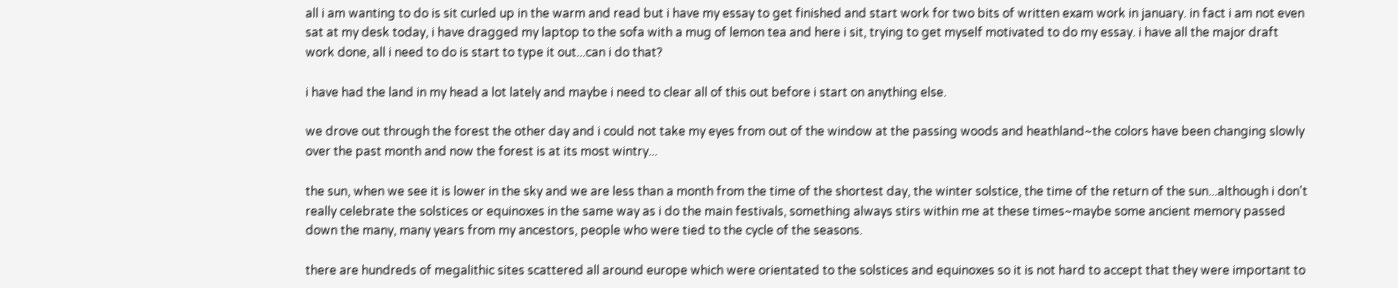all i am wanting to do is sit curled up in the warm and read but i have my essay to get finished and start work for two bits of written exam work in january. in fact i am not even sat at my desk today, i have dragged my laptop to the sofa with a mug of lemon tea and here i sit, trying to get myself motivated to do my essay. i have all the major draft work done, all i need to do is start to type it out...can i do that?

i have had the land in my head a lot lately and maybe i need to clear all of this out before i start on anything else.

we drove out through the forest the other day and i could not take my eyes from out of the window at the passing woods and heathland~the colors have been changing slowly over the past month and now the forest is at its most wintry...

the sun, when we see it is lower in the sky and we are less than a month from the time of the shortest day, the winter solstice, the time of the return of the sun...although i don't really celebrate the solstices or equinoxes in the same way as i do the main festivals, something always stirs within me at these times~maybe some ancient memory passed down the many, many years from my ancestors, people who were tied to the cycle of the seasons.

there are hundreds of megalithic sites scattered all around europe which were orientated to the solstices and equinoxes so it is not hard to accept that they were important to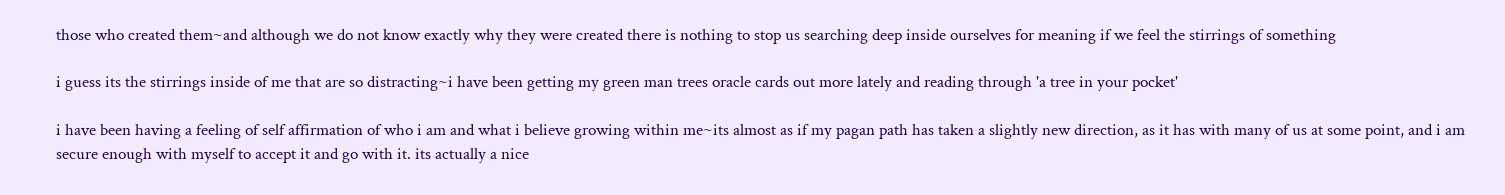those who created them~and although we do not know exactly why they were created there is nothing to stop us searching deep inside ourselves for meaning if we feel the stirrings of something

i guess its the stirrings inside of me that are so distracting~i have been getting my green man trees oracle cards out more lately and reading through 'a tree in your pocket'

i have been having a feeling of self affirmation of who i am and what i believe growing within me~its almost as if my pagan path has taken a slightly new direction, as it has with many of us at some point, and i am secure enough with myself to accept it and go with it. its actually a nice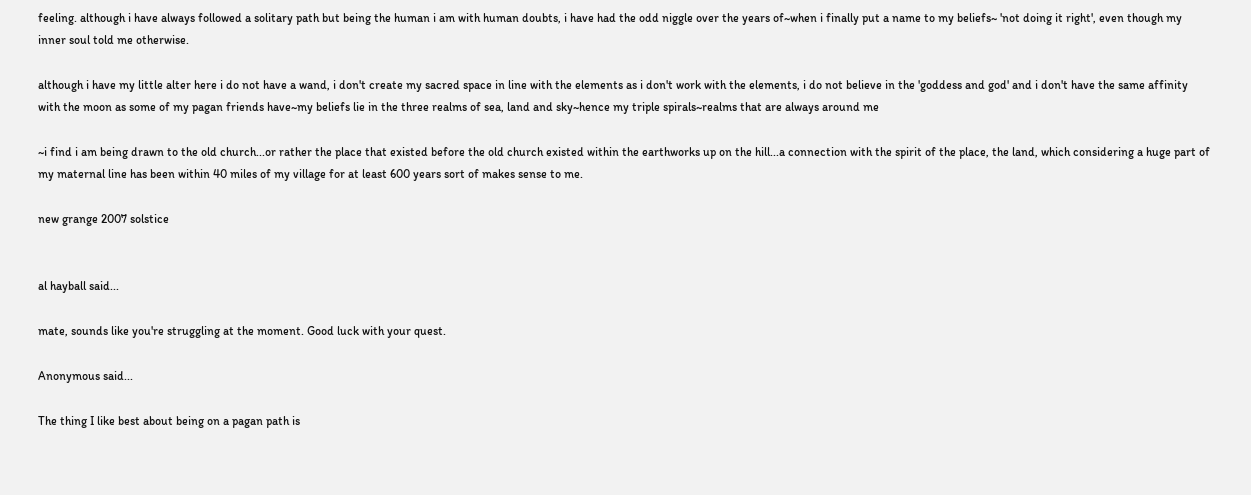feeling. although i have always followed a solitary path but being the human i am with human doubts, i have had the odd niggle over the years of~when i finally put a name to my beliefs~ 'not doing it right', even though my inner soul told me otherwise.

although i have my little alter here i do not have a wand, i don't create my sacred space in line with the elements as i don't work with the elements, i do not believe in the 'goddess and god' and i don't have the same affinity with the moon as some of my pagan friends have~my beliefs lie in the three realms of sea, land and sky~hence my triple spirals~realms that are always around me

~i find i am being drawn to the old church...or rather the place that existed before the old church existed within the earthworks up on the hill...a connection with the spirit of the place, the land, which considering a huge part of my maternal line has been within 40 miles of my village for at least 600 years sort of makes sense to me.

new grange 2007 solstice


al hayball said...

mate, sounds like you're struggling at the moment. Good luck with your quest.

Anonymous said...

The thing I like best about being on a pagan path is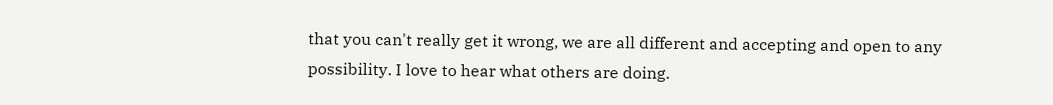that you can't really get it wrong, we are all different and accepting and open to any possibility. I love to hear what others are doing.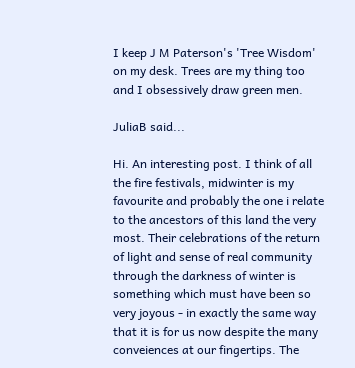I keep J M Paterson's 'Tree Wisdom' on my desk. Trees are my thing too and I obsessively draw green men.

JuliaB said...

Hi. An interesting post. I think of all the fire festivals, midwinter is my favourite and probably the one i relate to the ancestors of this land the very most. Their celebrations of the return of light and sense of real community through the darkness of winter is something which must have been so very joyous - in exactly the same way that it is for us now despite the many conveiences at our fingertips. The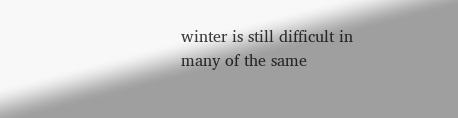winter is still difficult in many of the same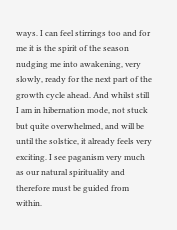ways. I can feel stirrings too and for me it is the spirit of the season nudging me into awakening, very slowly, ready for the next part of the growth cycle ahead. And whilst still I am in hibernation mode, not stuck but quite overwhelmed, and will be until the solstice, it already feels very exciting. I see paganism very much as our natural spirituality and therefore must be guided from within.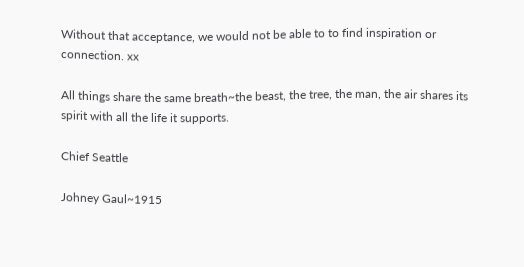Without that acceptance, we would not be able to to find inspiration or connection. xx

All things share the same breath~the beast, the tree, the man, the air shares its spirit with all the life it supports.

Chief Seattle

Johney Gaul~1915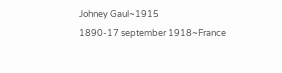Johney Gaul~1915
1890-17 september 1918~France